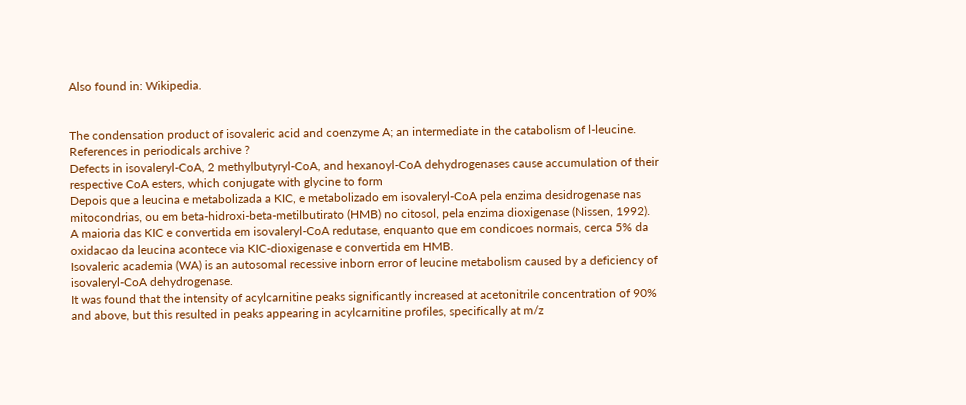Also found in: Wikipedia.


The condensation product of isovaleric acid and coenzyme A; an intermediate in the catabolism of l-leucine.
References in periodicals archive ?
Defects in isovaleryl-CoA, 2 methylbutyryl-CoA, and hexanoyl-CoA dehydrogenases cause accumulation of their respective CoA esters, which conjugate with glycine to form
Depois que a leucina e metabolizada a KIC, e metabolizado em isovaleryl-CoA pela enzima desidrogenase nas mitocondrias, ou em beta-hidroxi-beta-metilbutirato (HMB) no citosol, pela enzima dioxigenase (Nissen, 1992).
A maioria das KIC e convertida em isovaleryl-CoA redutase, enquanto que em condicoes normais, cerca 5% da oxidacao da leucina acontece via KIC-dioxigenase e convertida em HMB.
Isovaleric academia (WA) is an autosomal recessive inborn error of leucine metabolism caused by a deficiency of isovaleryl-CoA dehydrogenase.
It was found that the intensity of acylcarnitine peaks significantly increased at acetonitrile concentration of 90% and above, but this resulted in peaks appearing in acylcarnitine profiles, specifically at m/z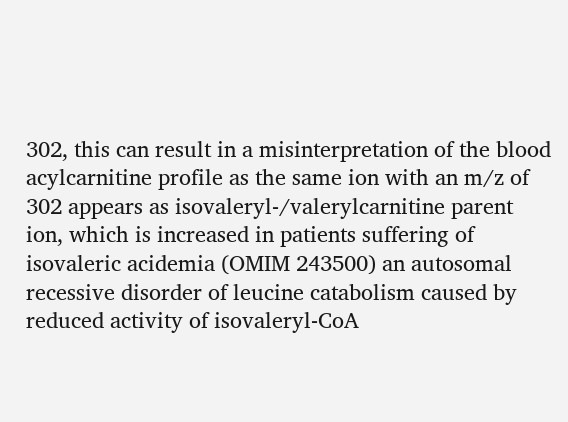302, this can result in a misinterpretation of the blood acylcarnitine profile as the same ion with an m/z of 302 appears as isovaleryl-/valerylcarnitine parent ion, which is increased in patients suffering of isovaleric acidemia (OMIM 243500) an autosomal recessive disorder of leucine catabolism caused by reduced activity of isovaleryl-CoA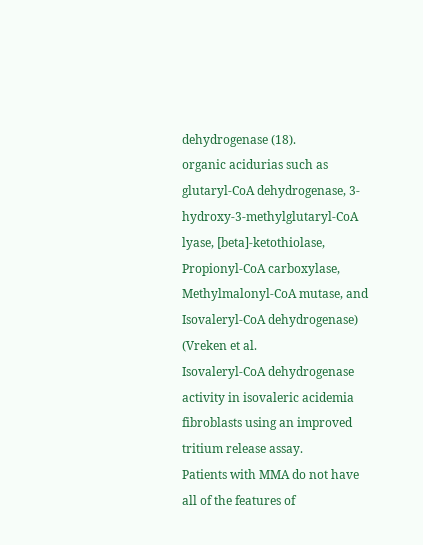dehydrogenase (18).
organic acidurias such as glutaryl-CoA dehydrogenase, 3-hydroxy-3-methylglutaryl-CoA lyase, [beta]-ketothiolase, Propionyl-CoA carboxylase, Methylmalonyl-CoA mutase, and Isovaleryl-CoA dehydrogenase) (Vreken et al.
Isovaleryl-CoA dehydrogenase activity in isovaleric acidemia fibroblasts using an improved tritium release assay.
Patients with MMA do not have all of the features of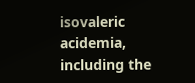isovaleric acidemia, including the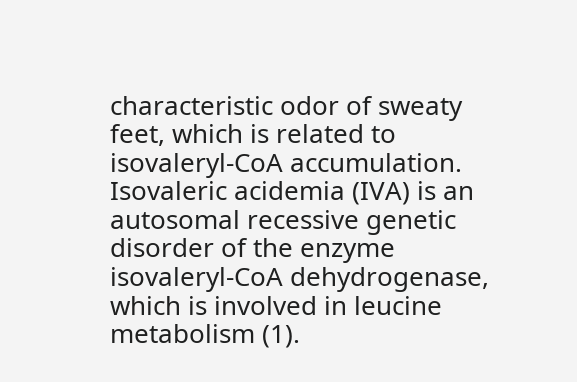characteristic odor of sweaty feet, which is related to isovaleryl-CoA accumulation.
Isovaleric acidemia (IVA) is an autosomal recessive genetic disorder of the enzyme isovaleryl-CoA dehydrogenase, which is involved in leucine metabolism (1).